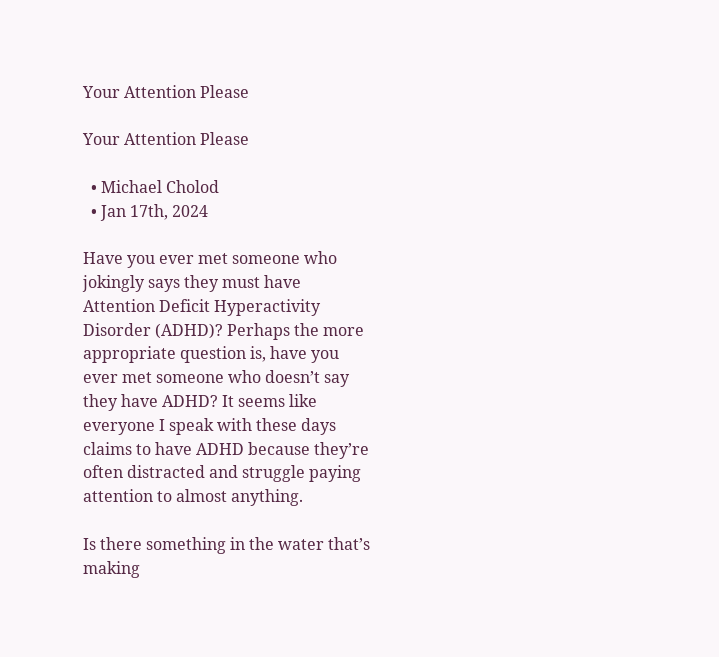Your Attention Please

Your Attention Please

  • Michael Cholod
  • Jan 17th, 2024

Have you ever met someone who jokingly says they must have Attention Deficit Hyperactivity Disorder (ADHD)? Perhaps the more appropriate question is, have you ever met someone who doesn’t say they have ADHD? It seems like everyone I speak with these days claims to have ADHD because they’re often distracted and struggle paying attention to almost anything.

Is there something in the water that’s making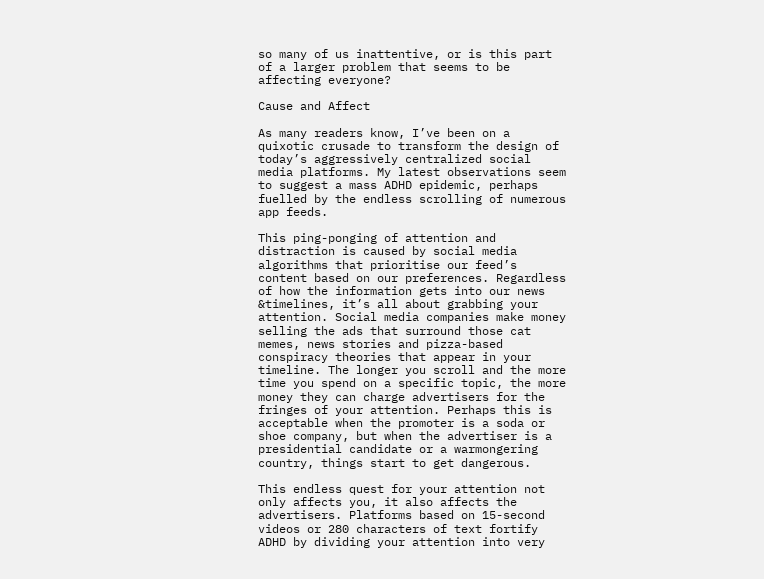so many of us inattentive, or is this part of a larger problem that seems to be affecting everyone?

Cause and Affect

As many readers know, I’ve been on a quixotic crusade to transform the design of today’s aggressively centralized social media platforms. My latest observations seem to suggest a mass ADHD epidemic, perhaps fuelled by the endless scrolling of numerous app feeds.

This ping-ponging of attention and distraction is caused by social media algorithms that prioritise our feed’s content based on our preferences. Regardless of how the information gets into our news &timelines, it’s all about grabbing your attention. Social media companies make money selling the ads that surround those cat memes, news stories and pizza-based conspiracy theories that appear in your timeline. The longer you scroll and the more time you spend on a specific topic, the more money they can charge advertisers for the fringes of your attention. Perhaps this is acceptable when the promoter is a soda or shoe company, but when the advertiser is a presidential candidate or a warmongering country, things start to get dangerous.

This endless quest for your attention not only affects you, it also affects the advertisers. Platforms based on 15-second videos or 280 characters of text fortify ADHD by dividing your attention into very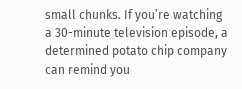small chunks. If you’re watching a 30-minute television episode, a determined potato chip company can remind you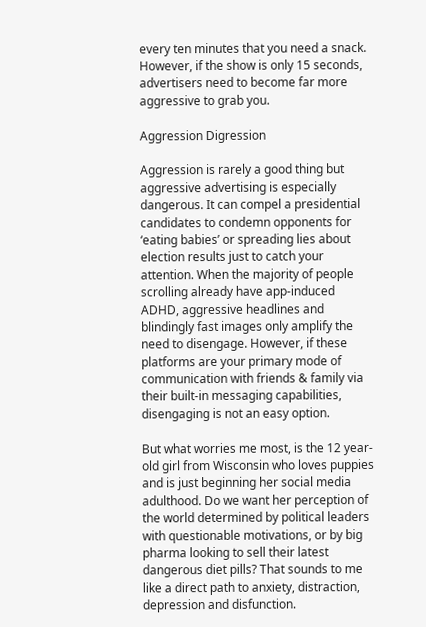every ten minutes that you need a snack. However, if the show is only 15 seconds, advertisers need to become far more aggressive to grab you.

Aggression Digression

Aggression is rarely a good thing but aggressive advertising is especially dangerous. It can compel a presidential candidates to condemn opponents for ‘eating babies’ or spreading lies about election results just to catch your attention. When the majority of people scrolling already have app-induced ADHD, aggressive headlines and blindingly fast images only amplify the need to disengage. However, if these platforms are your primary mode of communication with friends & family via their built-in messaging capabilities, disengaging is not an easy option.

But what worries me most, is the 12 year-old girl from Wisconsin who loves puppies and is just beginning her social media adulthood. Do we want her perception of the world determined by political leaders with questionable motivations, or by big pharma looking to sell their latest dangerous diet pills? That sounds to me like a direct path to anxiety, distraction, depression and disfunction.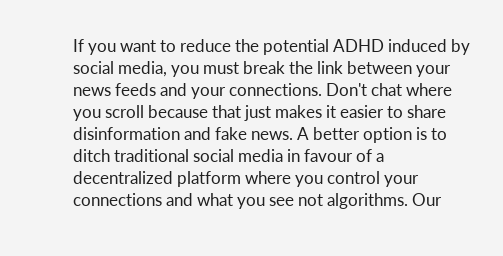If you want to reduce the potential ADHD induced by social media, you must break the link between your news feeds and your connections. Don't chat where you scroll because that just makes it easier to share disinformation and fake news. A better option is to ditch traditional social media in favour of a decentralized platform where you control your connections and what you see not algorithms. Our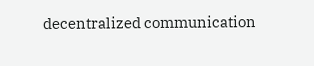decentralized communication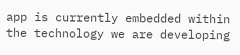app is currently embedded within the technology we are developing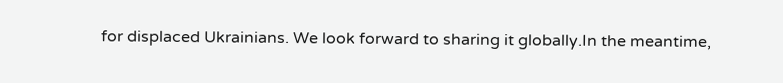for displaced Ukrainians. We look forward to sharing it globally.In the meantime,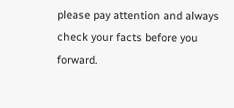please pay attention and always check your facts before you forward.